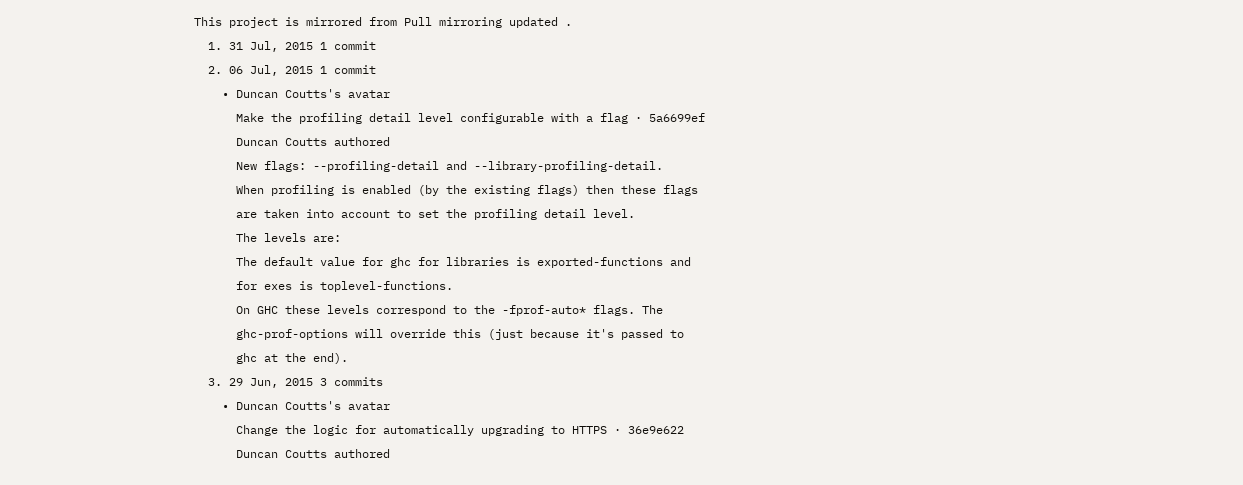This project is mirrored from Pull mirroring updated .
  1. 31 Jul, 2015 1 commit
  2. 06 Jul, 2015 1 commit
    • Duncan Coutts's avatar
      Make the profiling detail level configurable with a flag · 5a6699ef
      Duncan Coutts authored
      New flags: --profiling-detail and --library-profiling-detail.
      When profiling is enabled (by the existing flags) then these flags
      are taken into account to set the profiling detail level.
      The levels are:
      The default value for ghc for libraries is exported-functions and
      for exes is toplevel-functions.
      On GHC these levels correspond to the -fprof-auto* flags. The
      ghc-prof-options will override this (just because it's passed to
      ghc at the end).
  3. 29 Jun, 2015 3 commits
    • Duncan Coutts's avatar
      Change the logic for automatically upgrading to HTTPS · 36e9e622
      Duncan Coutts authored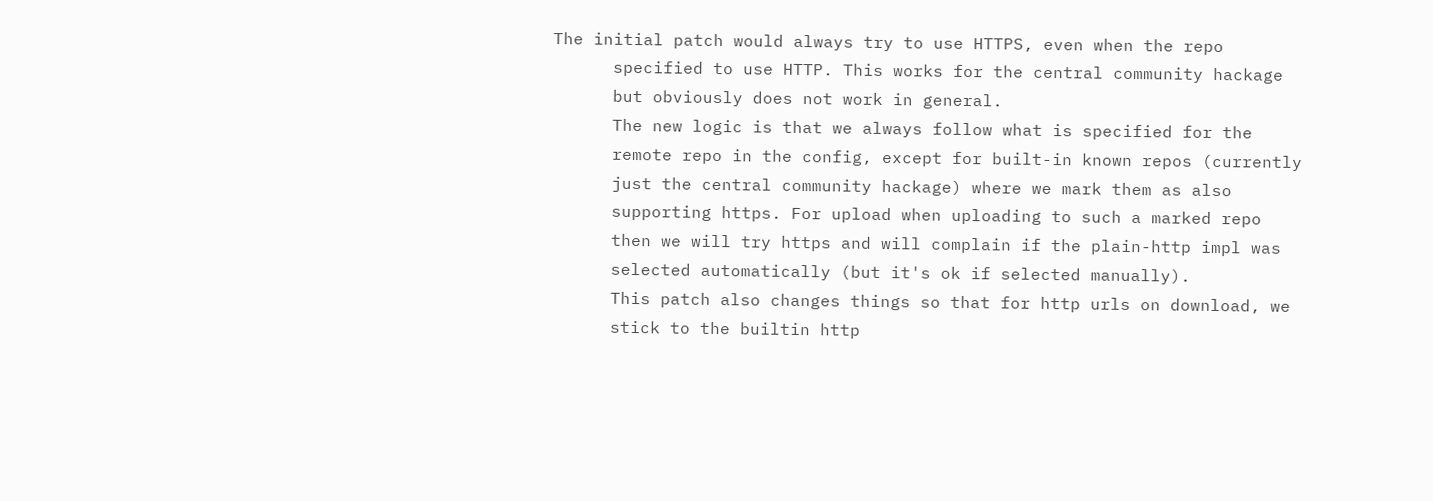The initial patch would always try to use HTTPS, even when the repo
      specified to use HTTP. This works for the central community hackage
      but obviously does not work in general.
      The new logic is that we always follow what is specified for the
      remote repo in the config, except for built-in known repos (currently
      just the central community hackage) where we mark them as also
      supporting https. For upload when uploading to such a marked repo
      then we will try https and will complain if the plain-http impl was
      selected automatically (but it's ok if selected manually).
      This patch also changes things so that for http urls on download, we
      stick to the builtin http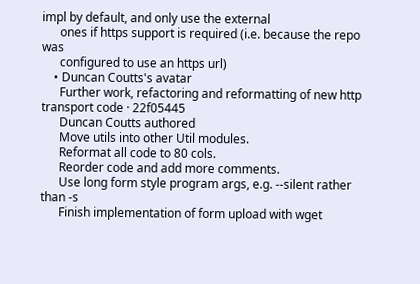impl by default, and only use the external
      ones if https support is required (i.e. because the repo was
      configured to use an https url)
    • Duncan Coutts's avatar
      Further work, refactoring and reformatting of new http transport code · 22f05445
      Duncan Coutts authored
      Move utils into other Util modules.
      Reformat all code to 80 cols.
      Reorder code and add more comments.
      Use long form style program args, e.g. --silent rather than -s
      Finish implementation of form upload with wget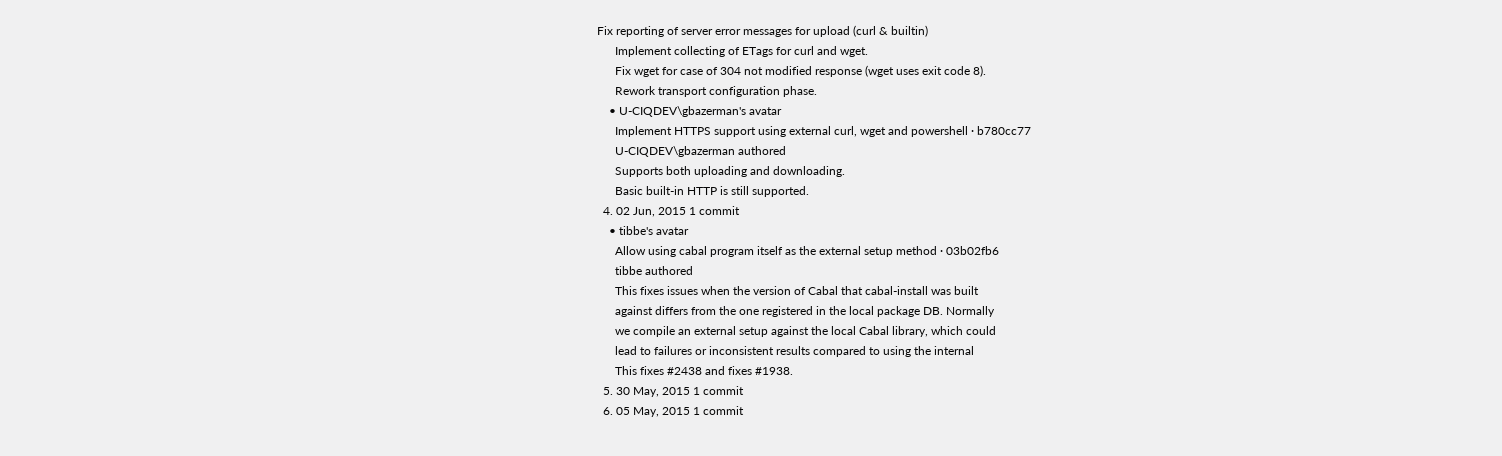Fix reporting of server error messages for upload (curl & builtin)
      Implement collecting of ETags for curl and wget.
      Fix wget for case of 304 not modified response (wget uses exit code 8).
      Rework transport configuration phase.
    • U-CIQDEV\gbazerman's avatar
      Implement HTTPS support using external curl, wget and powershell · b780cc77
      U-CIQDEV\gbazerman authored
      Supports both uploading and downloading.
      Basic built-in HTTP is still supported.
  4. 02 Jun, 2015 1 commit
    • tibbe's avatar
      Allow using cabal program itself as the external setup method · 03b02fb6
      tibbe authored
      This fixes issues when the version of Cabal that cabal-install was built
      against differs from the one registered in the local package DB. Normally
      we compile an external setup against the local Cabal library, which could
      lead to failures or inconsistent results compared to using the internal
      This fixes #2438 and fixes #1938.
  5. 30 May, 2015 1 commit
  6. 05 May, 2015 1 commit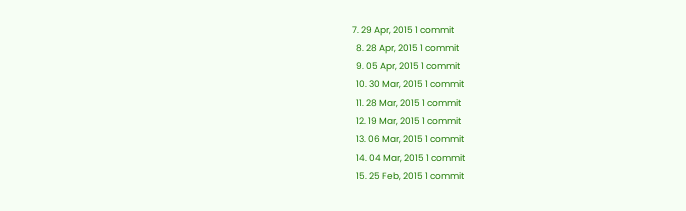7. 29 Apr, 2015 1 commit
  8. 28 Apr, 2015 1 commit
  9. 05 Apr, 2015 1 commit
  10. 30 Mar, 2015 1 commit
  11. 28 Mar, 2015 1 commit
  12. 19 Mar, 2015 1 commit
  13. 06 Mar, 2015 1 commit
  14. 04 Mar, 2015 1 commit
  15. 25 Feb, 2015 1 commit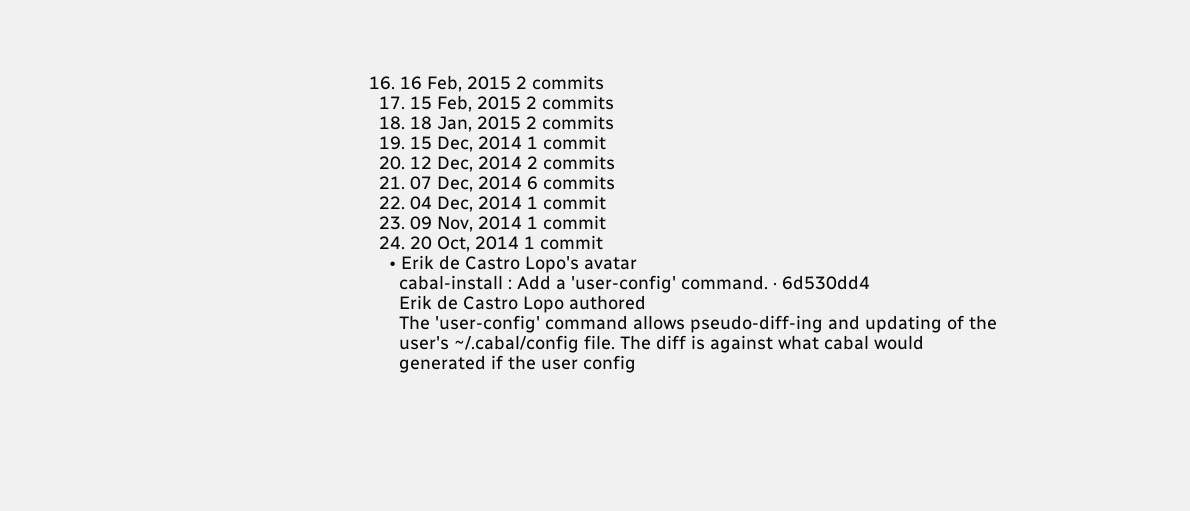16. 16 Feb, 2015 2 commits
  17. 15 Feb, 2015 2 commits
  18. 18 Jan, 2015 2 commits
  19. 15 Dec, 2014 1 commit
  20. 12 Dec, 2014 2 commits
  21. 07 Dec, 2014 6 commits
  22. 04 Dec, 2014 1 commit
  23. 09 Nov, 2014 1 commit
  24. 20 Oct, 2014 1 commit
    • Erik de Castro Lopo's avatar
      cabal-install : Add a 'user-config' command. · 6d530dd4
      Erik de Castro Lopo authored
      The 'user-config' command allows pseudo-diff-ing and updating of the
      user's ~/.cabal/config file. The diff is against what cabal would
      generated if the user config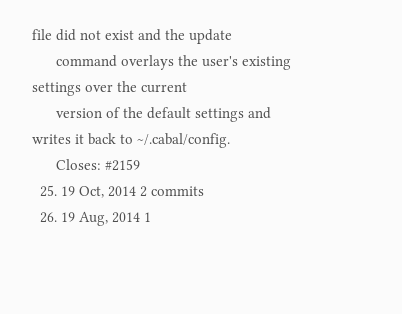file did not exist and the update
      command overlays the user's existing settings over the current
      version of the default settings and writes it back to ~/.cabal/config.
      Closes: #2159
  25. 19 Oct, 2014 2 commits
  26. 19 Aug, 2014 1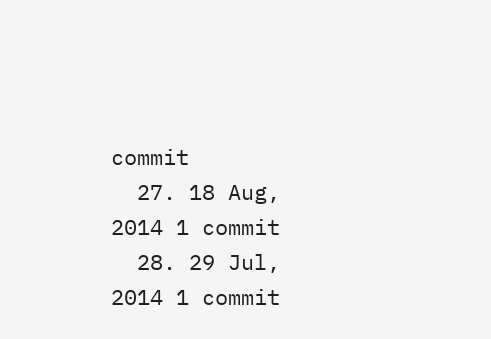commit
  27. 18 Aug, 2014 1 commit
  28. 29 Jul, 2014 1 commit